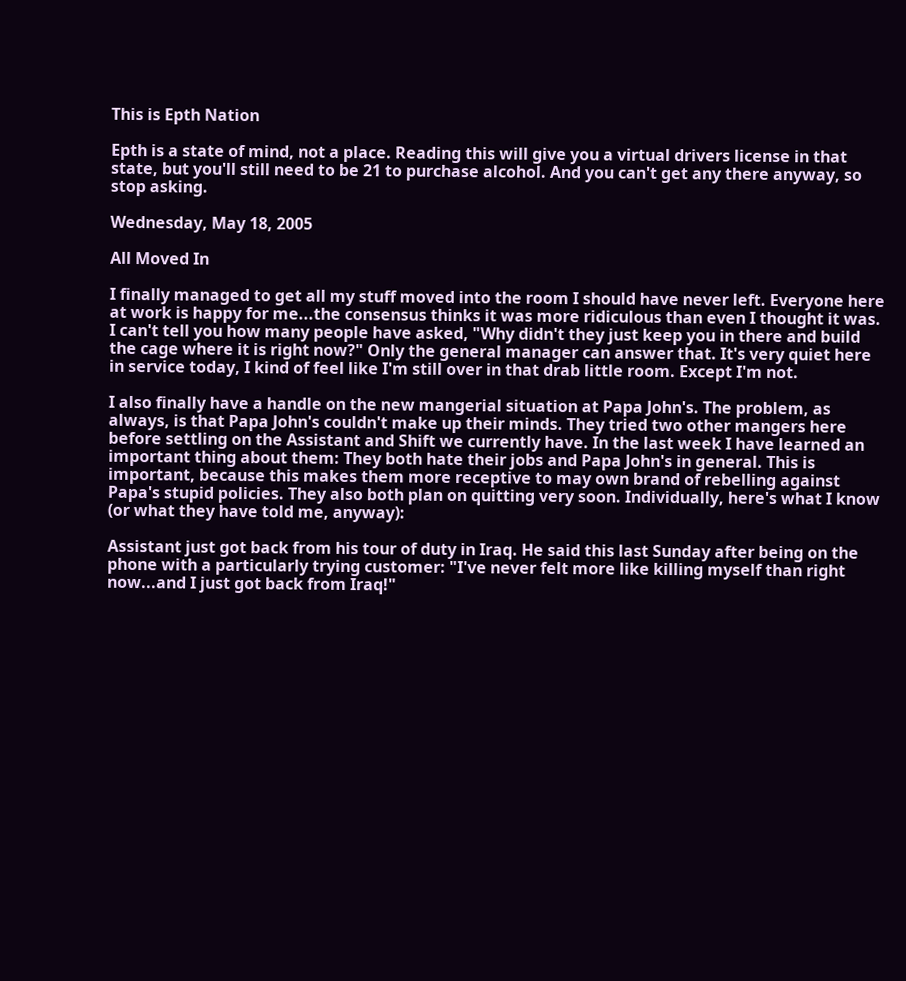This is Epth Nation

Epth is a state of mind, not a place. Reading this will give you a virtual drivers license in that state, but you'll still need to be 21 to purchase alcohol. And you can't get any there anyway, so stop asking.

Wednesday, May 18, 2005

All Moved In

I finally managed to get all my stuff moved into the room I should have never left. Everyone here at work is happy for me...the consensus thinks it was more ridiculous than even I thought it was. I can't tell you how many people have asked, "Why didn't they just keep you in there and build the cage where it is right now?" Only the general manager can answer that. It's very quiet here in service today, I kind of feel like I'm still over in that drab little room. Except I'm not.

I also finally have a handle on the new mangerial situation at Papa John's. The problem, as always, is that Papa John's couldn't make up their minds. They tried two other mangers here before settling on the Assistant and Shift we currently have. In the last week I have learned an important thing about them: They both hate their jobs and Papa John's in general. This is important, because this makes them more receptive to may own brand of rebelling against Papa's stupid policies. They also both plan on quitting very soon. Individually, here's what I know (or what they have told me, anyway):

Assistant just got back from his tour of duty in Iraq. He said this last Sunday after being on the phone with a particularly trying customer: "I've never felt more like killing myself than right now...and I just got back from Iraq!"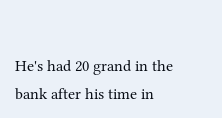He's had 20 grand in the bank after his time in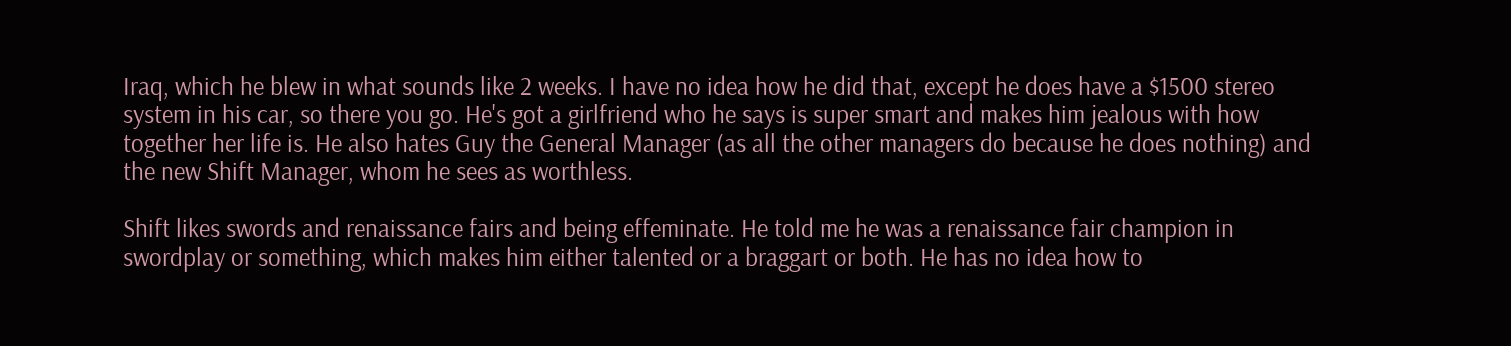Iraq, which he blew in what sounds like 2 weeks. I have no idea how he did that, except he does have a $1500 stereo system in his car, so there you go. He's got a girlfriend who he says is super smart and makes him jealous with how together her life is. He also hates Guy the General Manager (as all the other managers do because he does nothing) and the new Shift Manager, whom he sees as worthless.

Shift likes swords and renaissance fairs and being effeminate. He told me he was a renaissance fair champion in swordplay or something, which makes him either talented or a braggart or both. He has no idea how to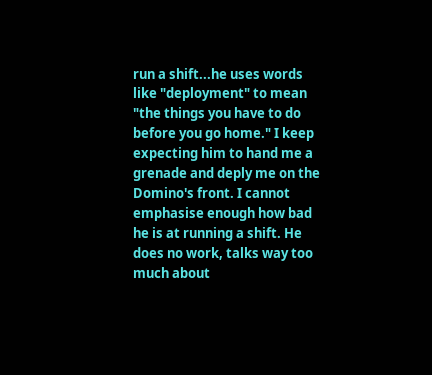run a shift...he uses words like "deployment" to mean "the things you have to do before you go home." I keep expecting him to hand me a grenade and deply me on the Domino's front. I cannot emphasise enough how bad he is at running a shift. He does no work, talks way too much about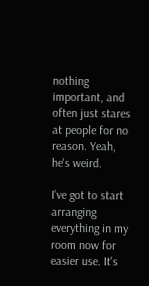nothing important, and often just stares at people for no reason. Yeah, he's weird.

I've got to start arranging everything in my room now for easier use. It's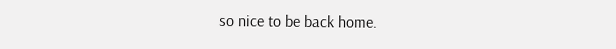so nice to be back home.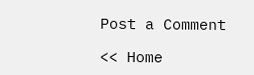Post a Comment

<< Home